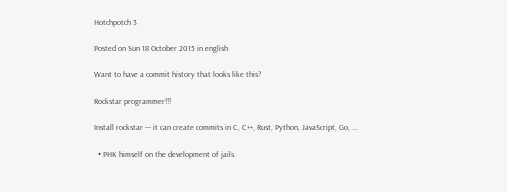Hotchpotch 3

Posted on Sun 18 October 2015 in english

Want to have a commit history that looks like this?

Rockstar programmer!!!

Install rockstar --- it can create commits in C, C++, Rust, Python, JavaScript, Go, ...

  • PHK himself on the development of jails.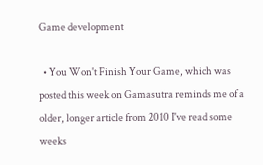Game development

  • You Won't Finish Your Game, which was posted this week on Gamasutra reminds me of a older, longer article from 2010 I've read some weeks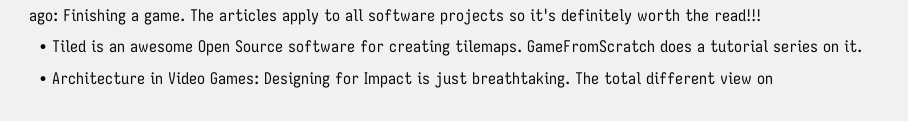ago: Finishing a game. The articles apply to all software projects so it's definitely worth the read!!!
  • Tiled is an awesome Open Source software for creating tilemaps. GameFromScratch does a tutorial series on it.
  • Architecture in Video Games: Designing for Impact is just breathtaking. The total different view on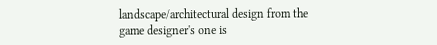landscape/architectural design from the game designer's one is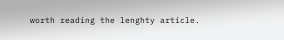worth reading the lenghty article.